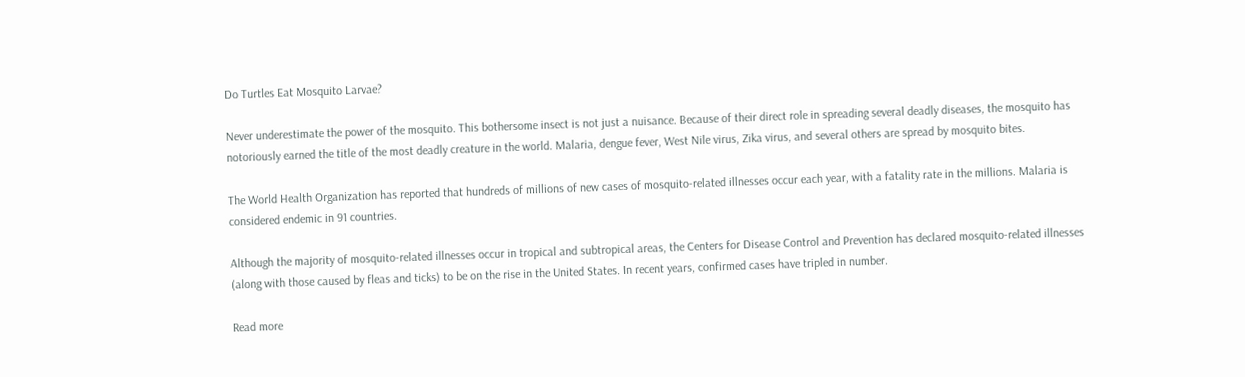Do Turtles Eat Mosquito Larvae?

Never underestimate the power of the mosquito. This bothersome insect is not just a nuisance. Because of their direct role in spreading several deadly diseases, the mosquito has notoriously earned the title of the most deadly creature in the world. Malaria, dengue fever, West Nile virus, Zika virus, and several others are spread by mosquito bites.

The World Health Organization has reported that hundreds of millions of new cases of mosquito-related illnesses occur each year, with a fatality rate in the millions. Malaria is considered endemic in 91 countries.

Although the majority of mosquito-related illnesses occur in tropical and subtropical areas, the Centers for Disease Control and Prevention has declared mosquito-related illnesses (along with those caused by fleas and ticks) to be on the rise in the United States. In recent years, confirmed cases have tripled in number.

Read more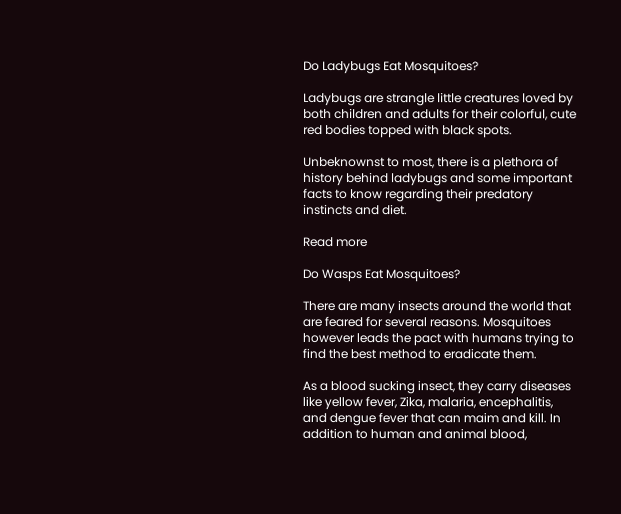Do Ladybugs Eat Mosquitoes?

Ladybugs are strangle little creatures loved by both children and adults for their colorful, cute red bodies topped with black spots.

Unbeknownst to most, there is a plethora of history behind ladybugs and some important facts to know regarding their predatory instincts and diet.

Read more

Do Wasps Eat Mosquitoes?

There are many insects around the world that are feared for several reasons. Mosquitoes however leads the pact with humans trying to find the best method to eradicate them.

As a blood sucking insect, they carry diseases like yellow fever, Zika, malaria, encephalitis, and dengue fever that can maim and kill. In addition to human and animal blood,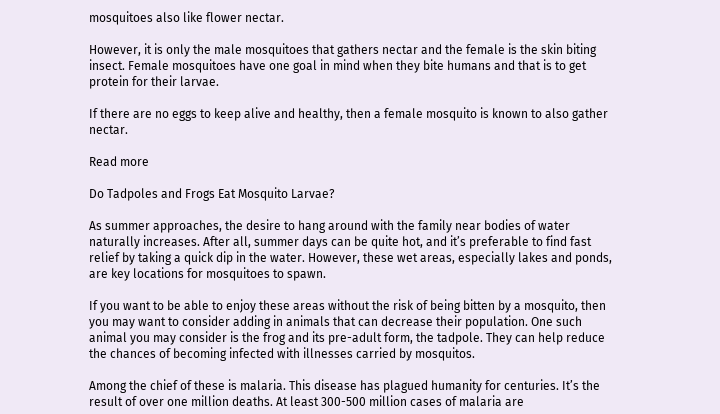mosquitoes also like flower nectar.

However, it is only the male mosquitoes that gathers nectar and the female is the skin biting insect. Female mosquitoes have one goal in mind when they bite humans and that is to get protein for their larvae.

If there are no eggs to keep alive and healthy, then a female mosquito is known to also gather nectar.

Read more

Do Tadpoles and Frogs Eat Mosquito Larvae?

As summer approaches, the desire to hang around with the family near bodies of water naturally increases. After all, summer days can be quite hot, and it’s preferable to find fast relief by taking a quick dip in the water. However, these wet areas, especially lakes and ponds, are key locations for mosquitoes to spawn.

If you want to be able to enjoy these areas without the risk of being bitten by a mosquito, then you may want to consider adding in animals that can decrease their population. One such animal you may consider is the frog and its pre-adult form, the tadpole. They can help reduce the chances of becoming infected with illnesses carried by mosquitos.

Among the chief of these is malaria. This disease has plagued humanity for centuries. It’s the result of over one million deaths. At least 300-500 million cases of malaria are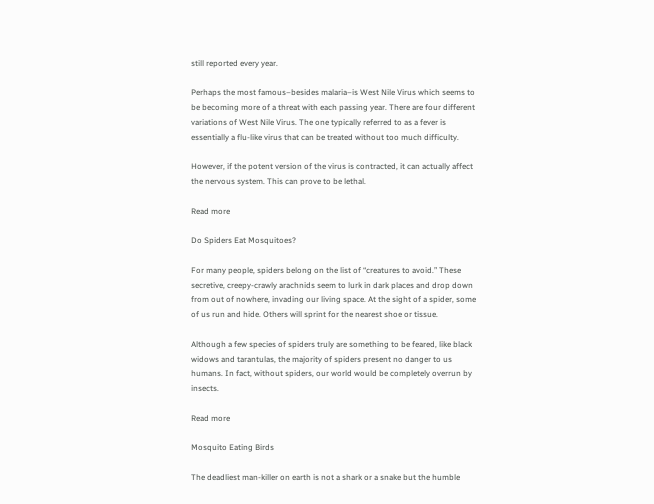still reported every year.

Perhaps the most famous–besides malaria–is West Nile Virus which seems to be becoming more of a threat with each passing year. There are four different variations of West Nile Virus. The one typically referred to as a fever is essentially a flu-like virus that can be treated without too much difficulty.

However, if the potent version of the virus is contracted, it can actually affect the nervous system. This can prove to be lethal.

Read more

Do Spiders Eat Mosquitoes?

For many people, spiders belong on the list of “creatures to avoid.” These secretive, creepy-crawly arachnids seem to lurk in dark places and drop down from out of nowhere, invading our living space. At the sight of a spider, some of us run and hide. Others will sprint for the nearest shoe or tissue.

Although a few species of spiders truly are something to be feared, like black widows and tarantulas, the majority of spiders present no danger to us humans. In fact, without spiders, our world would be completely overrun by insects.

Read more

Mosquito Eating Birds

The deadliest man-killer on earth is not a shark or a snake but the humble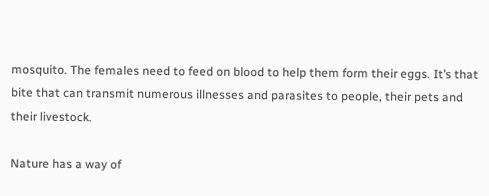mosquito. The females need to feed on blood to help them form their eggs. It’s that bite that can transmit numerous illnesses and parasites to people, their pets and their livestock.

Nature has a way of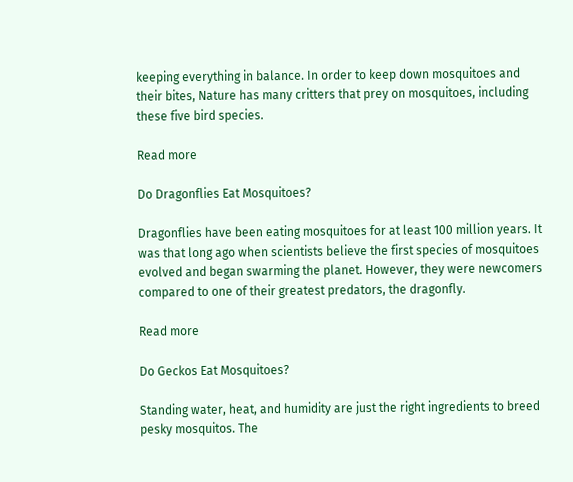keeping everything in balance. In order to keep down mosquitoes and their bites, Nature has many critters that prey on mosquitoes, including these five bird species.

Read more

Do Dragonflies Eat Mosquitoes?

Dragonflies have been eating mosquitoes for at least 100 million years. It was that long ago when scientists believe the first species of mosquitoes evolved and began swarming the planet. However, they were newcomers compared to one of their greatest predators, the dragonfly.

Read more

Do Geckos Eat Mosquitoes?

Standing water, heat, and humidity are just the right ingredients to breed pesky mosquitos. The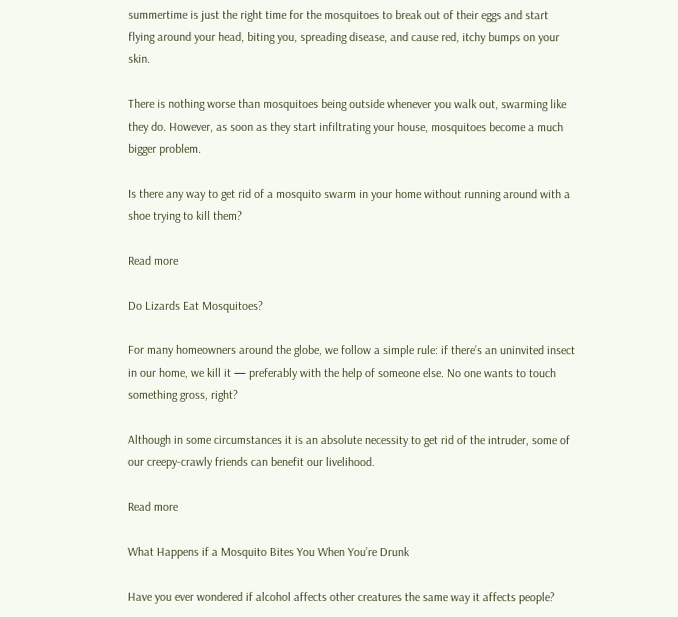summertime is just the right time for the mosquitoes to break out of their eggs and start flying around your head, biting you, spreading disease, and cause red, itchy bumps on your skin.

There is nothing worse than mosquitoes being outside whenever you walk out, swarming like they do. However, as soon as they start infiltrating your house, mosquitoes become a much bigger problem.

Is there any way to get rid of a mosquito swarm in your home without running around with a shoe trying to kill them?

Read more

Do Lizards Eat Mosquitoes?

For many homeowners around the globe, we follow a simple rule: if there’s an uninvited insect in our home, we kill it — preferably with the help of someone else. No one wants to touch something gross, right?

Although in some circumstances it is an absolute necessity to get rid of the intruder, some of our creepy-crawly friends can benefit our livelihood.

Read more

What Happens if a Mosquito Bites You When You’re Drunk

Have you ever wondered if alcohol affects other creatures the same way it affects people?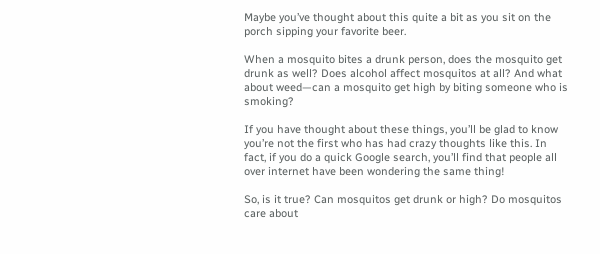Maybe you’ve thought about this quite a bit as you sit on the porch sipping your favorite beer.

When a mosquito bites a drunk person, does the mosquito get drunk as well? Does alcohol affect mosquitos at all? And what about weed—can a mosquito get high by biting someone who is smoking?

If you have thought about these things, you’ll be glad to know you’re not the first who has had crazy thoughts like this. In fact, if you do a quick Google search, you’ll find that people all over internet have been wondering the same thing!

So, is it true? Can mosquitos get drunk or high? Do mosquitos care about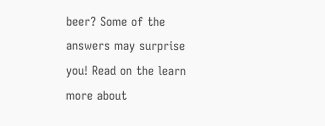beer? Some of the answers may surprise you! Read on the learn more about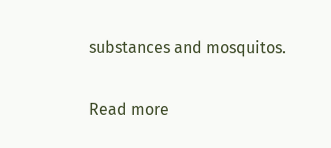substances and mosquitos.

Read more